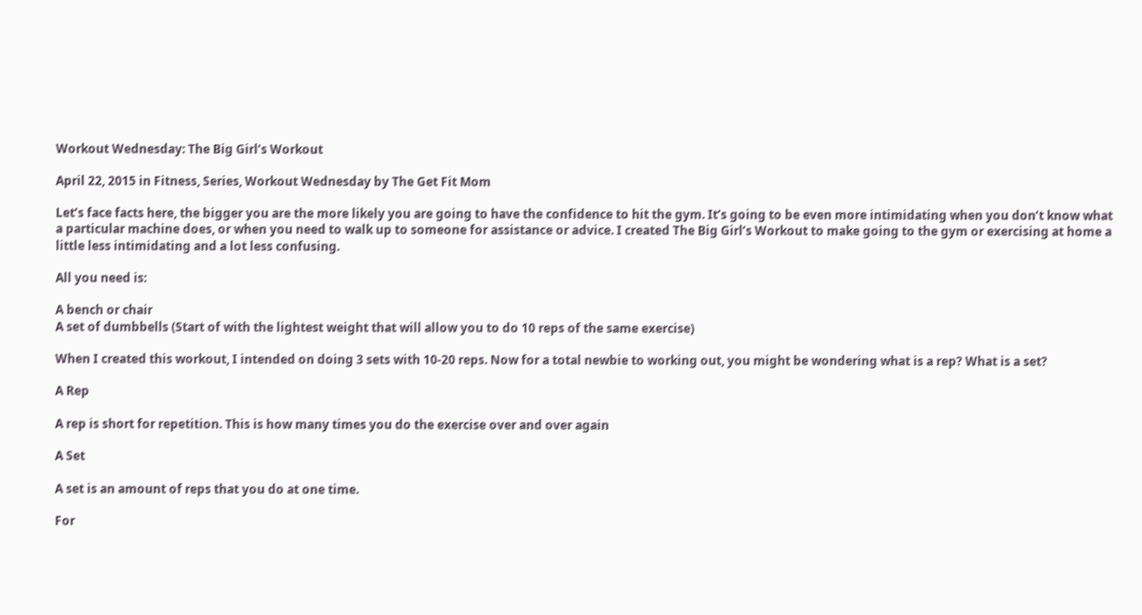Workout Wednesday: The Big Girl’s Workout

April 22, 2015 in Fitness, Series, Workout Wednesday by The Get Fit Mom

Let’s face facts here, the bigger you are the more likely you are going to have the confidence to hit the gym. It’s going to be even more intimidating when you don’t know what a particular machine does, or when you need to walk up to someone for assistance or advice. I created The Big Girl’s Workout to make going to the gym or exercising at home a little less intimidating and a lot less confusing.

All you need is:

A bench or chair
A set of dumbbells (Start of with the lightest weight that will allow you to do 10 reps of the same exercise)

When I created this workout, I intended on doing 3 sets with 10-20 reps. Now for a total newbie to working out, you might be wondering what is a rep? What is a set?

A Rep

A rep is short for repetition. This is how many times you do the exercise over and over again

A Set

A set is an amount of reps that you do at one time.

For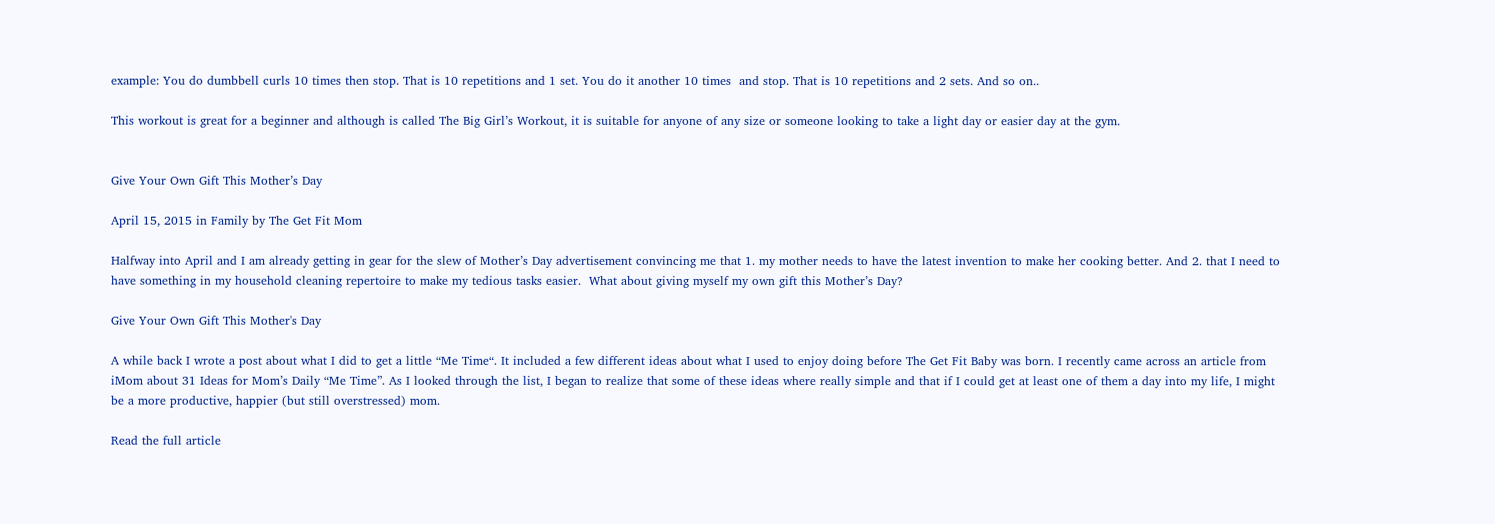example: You do dumbbell curls 10 times then stop. That is 10 repetitions and 1 set. You do it another 10 times  and stop. That is 10 repetitions and 2 sets. And so on..

This workout is great for a beginner and although is called The Big Girl’s Workout, it is suitable for anyone of any size or someone looking to take a light day or easier day at the gym.


Give Your Own Gift This Mother’s Day

April 15, 2015 in Family by The Get Fit Mom

Halfway into April and I am already getting in gear for the slew of Mother’s Day advertisement convincing me that 1. my mother needs to have the latest invention to make her cooking better. And 2. that I need to have something in my household cleaning repertoire to make my tedious tasks easier.  What about giving myself my own gift this Mother’s Day?

Give Your Own Gift This Mother's Day

A while back I wrote a post about what I did to get a little “Me Time“. It included a few different ideas about what I used to enjoy doing before The Get Fit Baby was born. I recently came across an article from iMom about 31 Ideas for Mom’s Daily “Me Time”. As I looked through the list, I began to realize that some of these ideas where really simple and that if I could get at least one of them a day into my life, I might be a more productive, happier (but still overstressed) mom.

Read the full article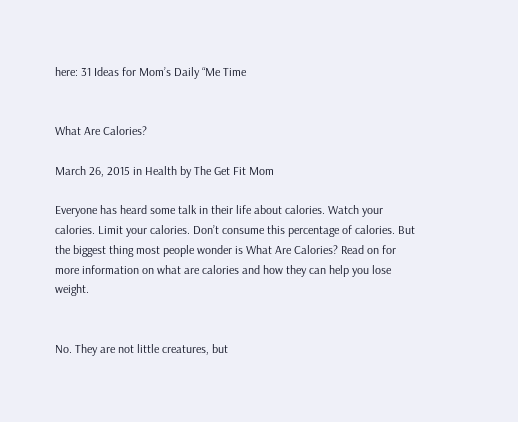here: 31 Ideas for Mom’s Daily “Me Time


What Are Calories?

March 26, 2015 in Health by The Get Fit Mom

Everyone has heard some talk in their life about calories. Watch your calories. Limit your calories. Don’t consume this percentage of calories. But the biggest thing most people wonder is What Are Calories? Read on for more information on what are calories and how they can help you lose weight.


No. They are not little creatures, but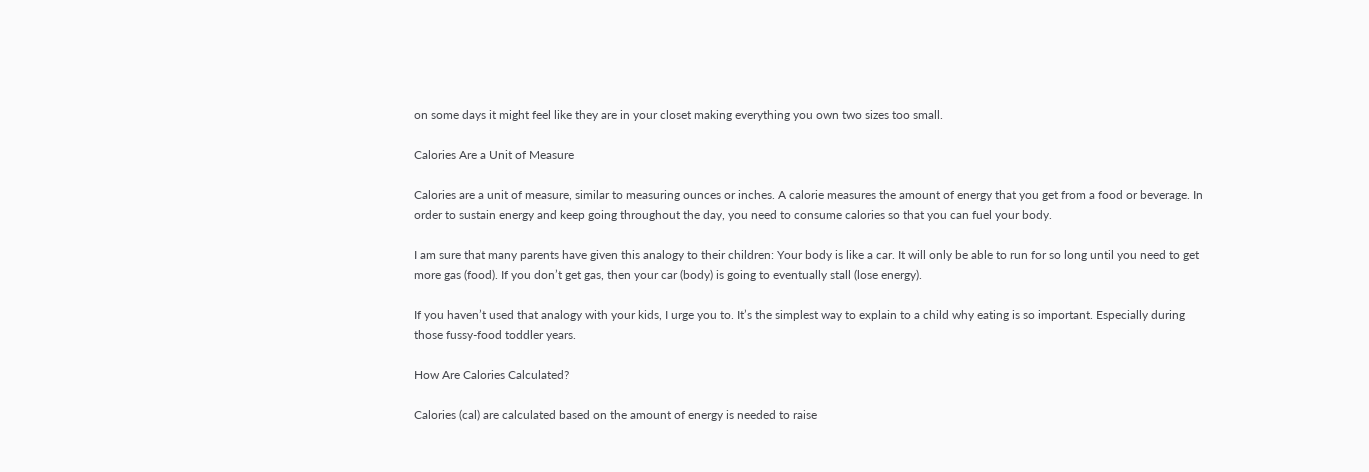on some days it might feel like they are in your closet making everything you own two sizes too small.

Calories Are a Unit of Measure

Calories are a unit of measure, similar to measuring ounces or inches. A calorie measures the amount of energy that you get from a food or beverage. In order to sustain energy and keep going throughout the day, you need to consume calories so that you can fuel your body.

I am sure that many parents have given this analogy to their children: Your body is like a car. It will only be able to run for so long until you need to get more gas (food). If you don’t get gas, then your car (body) is going to eventually stall (lose energy).

If you haven’t used that analogy with your kids, I urge you to. It’s the simplest way to explain to a child why eating is so important. Especially during those fussy-food toddler years.

How Are Calories Calculated?

Calories (cal) are calculated based on the amount of energy is needed to raise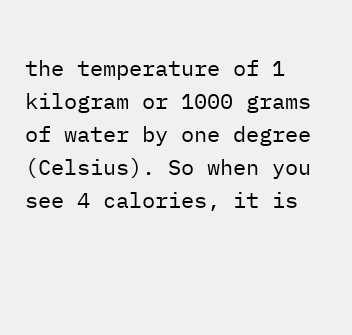the temperature of 1 kilogram or 1000 grams of water by one degree (Celsius). So when you see 4 calories, it is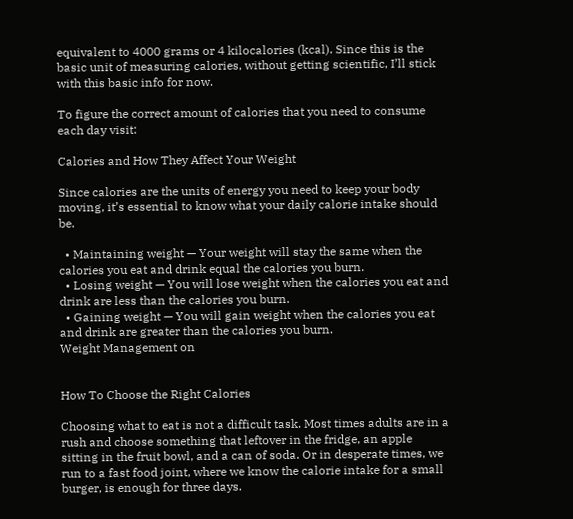equivalent to 4000 grams or 4 kilocalories (kcal). Since this is the basic unit of measuring calories, without getting scientific, I’ll stick with this basic info for now.

To figure the correct amount of calories that you need to consume each day visit:

Calories and How They Affect Your Weight

Since calories are the units of energy you need to keep your body moving, it’s essential to know what your daily calorie intake should be.

  • Maintaining weight — Your weight will stay the same when the calories you eat and drink equal the calories you burn.
  • Losing weight — You will lose weight when the calories you eat and drink are less than the calories you burn.
  • Gaining weight — You will gain weight when the calories you eat and drink are greater than the calories you burn.
Weight Management on


How To Choose the Right Calories

Choosing what to eat is not a difficult task. Most times adults are in a rush and choose something that leftover in the fridge, an apple sitting in the fruit bowl, and a can of soda. Or in desperate times, we run to a fast food joint, where we know the calorie intake for a small burger, is enough for three days.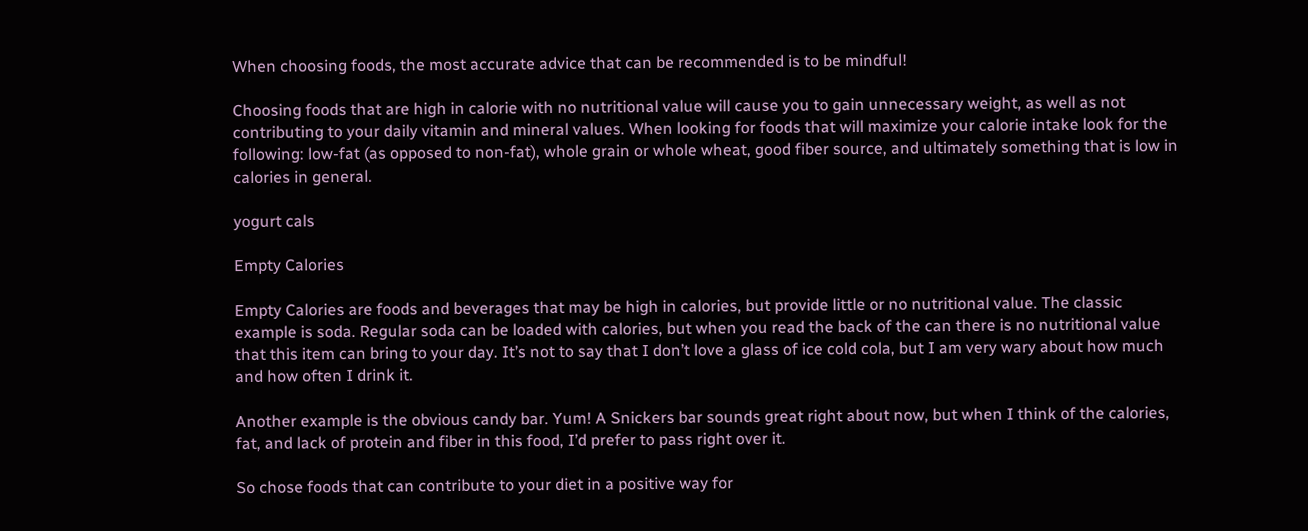When choosing foods, the most accurate advice that can be recommended is to be mindful!

Choosing foods that are high in calorie with no nutritional value will cause you to gain unnecessary weight, as well as not contributing to your daily vitamin and mineral values. When looking for foods that will maximize your calorie intake look for the following: low-fat (as opposed to non-fat), whole grain or whole wheat, good fiber source, and ultimately something that is low in calories in general.

yogurt cals

Empty Calories

Empty Calories are foods and beverages that may be high in calories, but provide little or no nutritional value. The classic example is soda. Regular soda can be loaded with calories, but when you read the back of the can there is no nutritional value that this item can bring to your day. It’s not to say that I don’t love a glass of ice cold cola, but I am very wary about how much and how often I drink it.

Another example is the obvious candy bar. Yum! A Snickers bar sounds great right about now, but when I think of the calories, fat, and lack of protein and fiber in this food, I’d prefer to pass right over it.

So chose foods that can contribute to your diet in a positive way for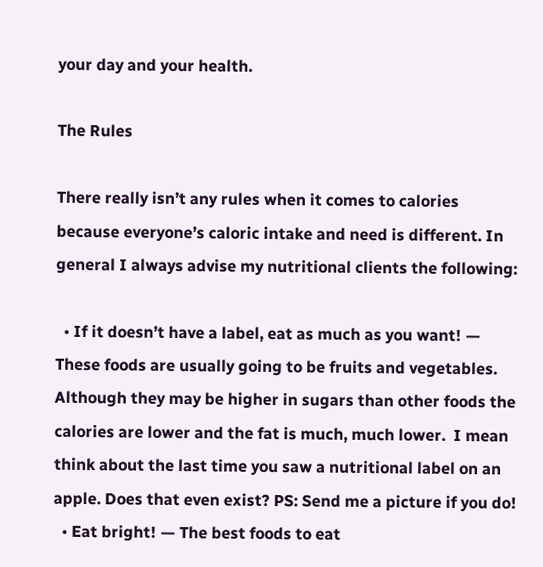your day and your health.

The Rules

There really isn’t any rules when it comes to calories because everyone’s caloric intake and need is different. In general I always advise my nutritional clients the following:

  • If it doesn’t have a label, eat as much as you want! — These foods are usually going to be fruits and vegetables. Although they may be higher in sugars than other foods the calories are lower and the fat is much, much lower.  I mean think about the last time you saw a nutritional label on an apple. Does that even exist? PS: Send me a picture if you do!
  • Eat bright! — The best foods to eat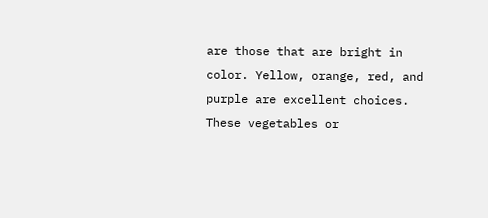are those that are bright in color. Yellow, orange, red, and purple are excellent choices. These vegetables or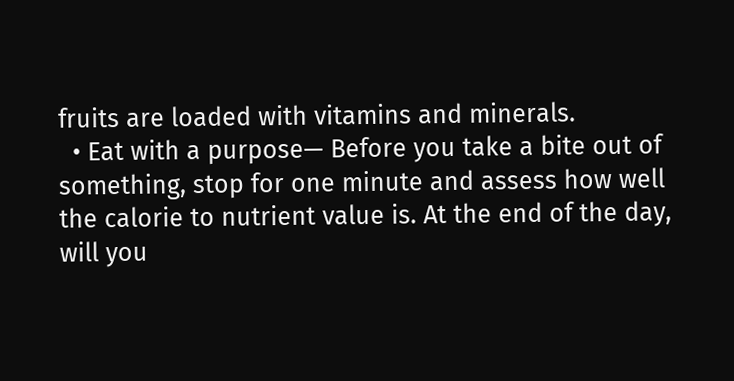fruits are loaded with vitamins and minerals.
  • Eat with a purpose— Before you take a bite out of something, stop for one minute and assess how well the calorie to nutrient value is. At the end of the day, will you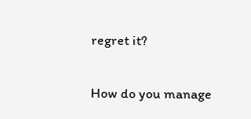regret it?

How do you manage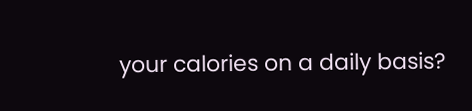your calories on a daily basis?